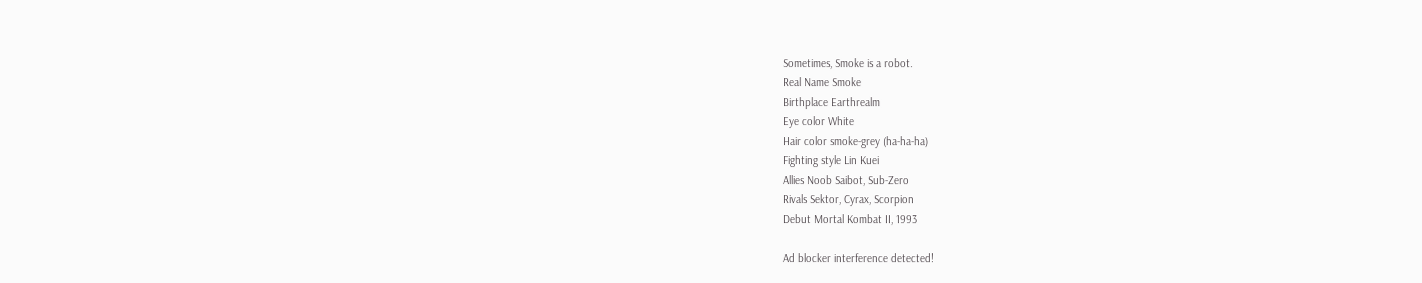Sometimes, Smoke is a robot.
Real Name Smoke
Birthplace Earthrealm
Eye color White
Hair color smoke-grey (ha-ha-ha)
Fighting style Lin Kuei
Allies Noob Saibot, Sub-Zero
Rivals Sektor, Cyrax, Scorpion
Debut Mortal Kombat II, 1993

Ad blocker interference detected!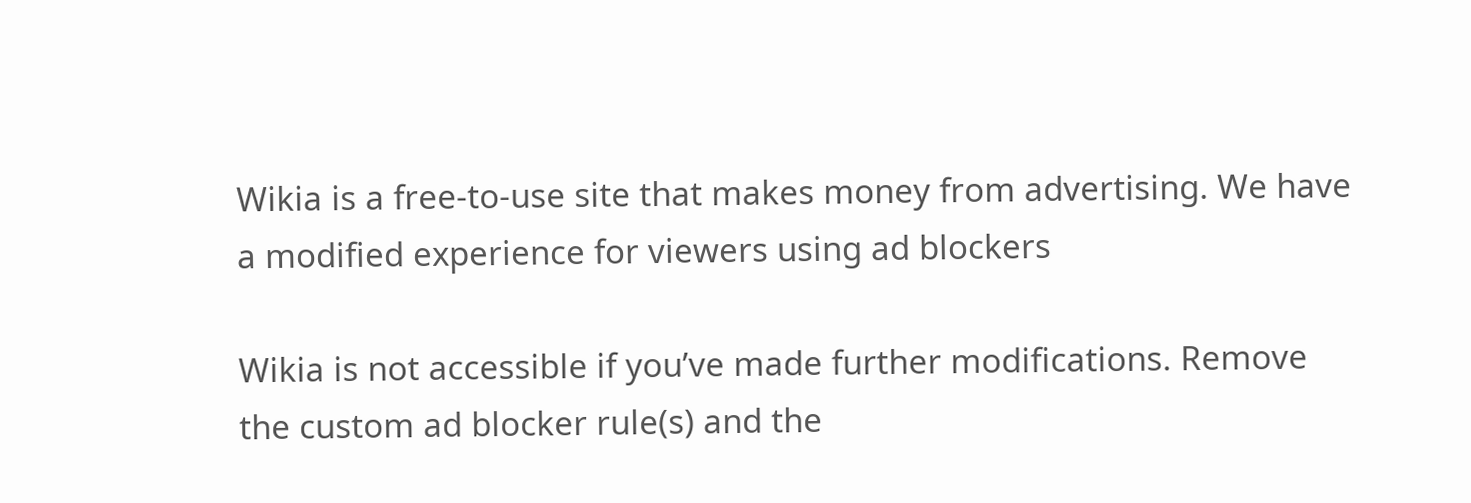Wikia is a free-to-use site that makes money from advertising. We have a modified experience for viewers using ad blockers

Wikia is not accessible if you’ve made further modifications. Remove the custom ad blocker rule(s) and the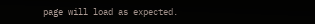page will load as expected.